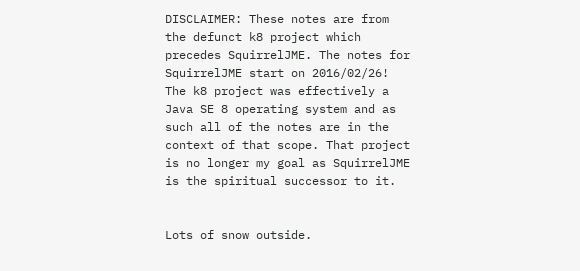DISCLAIMER: These notes are from the defunct k8 project which precedes SquirrelJME. The notes for SquirrelJME start on 2016/02/26! The k8 project was effectively a Java SE 8 operating system and as such all of the notes are in the context of that scope. That project is no longer my goal as SquirrelJME is the spiritual successor to it.


Lots of snow outside.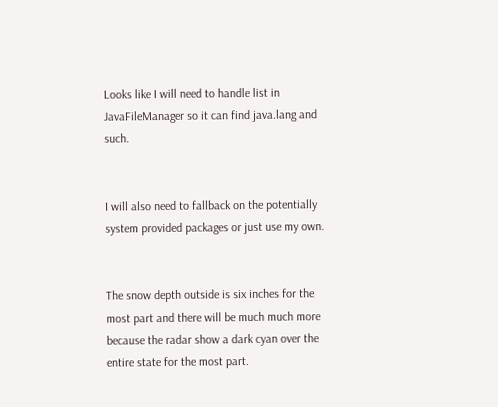Looks like I will need to handle list in JavaFileManager so it can find java.lang and such.


I will also need to fallback on the potentially system provided packages or just use my own.


The snow depth outside is six inches for the most part and there will be much much more because the radar show a dark cyan over the entire state for the most part.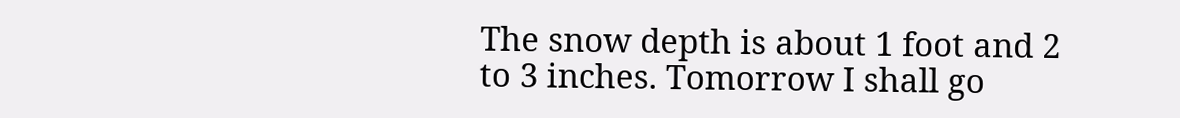The snow depth is about 1 foot and 2 to 3 inches. Tomorrow I shall go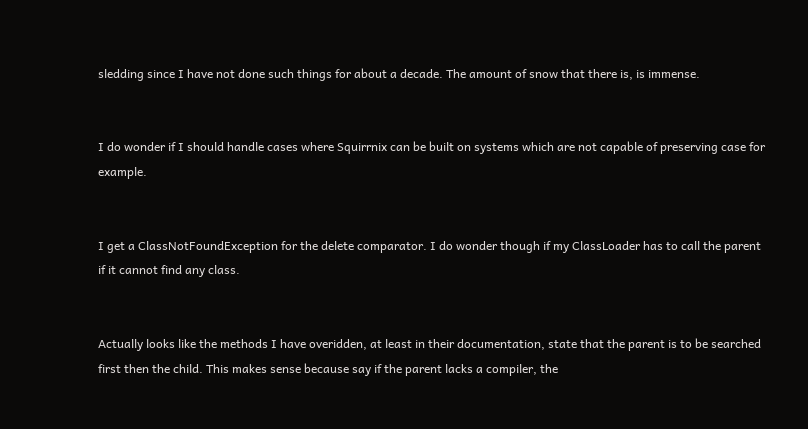sledding since I have not done such things for about a decade. The amount of snow that there is, is immense.


I do wonder if I should handle cases where Squirrnix can be built on systems which are not capable of preserving case for example.


I get a ClassNotFoundException for the delete comparator. I do wonder though if my ClassLoader has to call the parent if it cannot find any class.


Actually looks like the methods I have overidden, at least in their documentation, state that the parent is to be searched first then the child. This makes sense because say if the parent lacks a compiler, the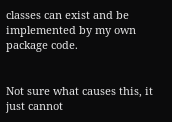classes can exist and be implemented by my own package code.


Not sure what causes this, it just cannot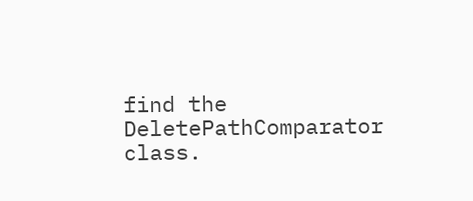find the DeletePathComparator class.